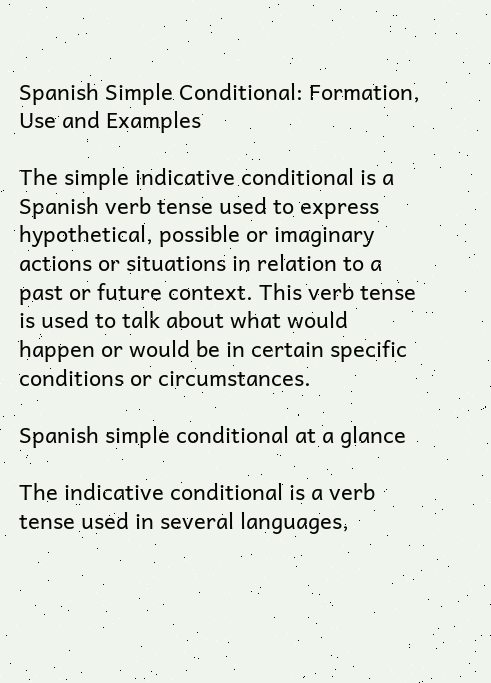Spanish Simple Conditional: Formation, Use and Examples

The simple indicative conditional is a Spanish verb tense used to express hypothetical, possible or imaginary actions or situations in relation to a past or future context. This verb tense is used to talk about what would happen or would be in certain specific conditions or circumstances.

Spanish simple conditional at a glance

The indicative conditional is a verb tense used in several languages,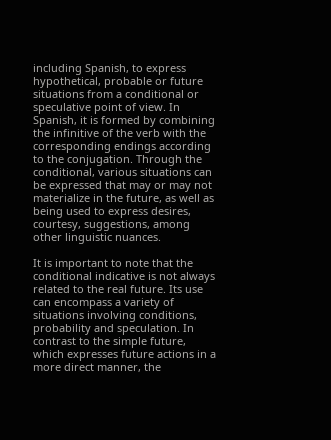including Spanish, to express hypothetical, probable or future situations from a conditional or speculative point of view. In Spanish, it is formed by combining the infinitive of the verb with the corresponding endings according to the conjugation. Through the conditional, various situations can be expressed that may or may not materialize in the future, as well as being used to express desires, courtesy, suggestions, among other linguistic nuances.

It is important to note that the conditional indicative is not always related to the real future. Its use can encompass a variety of situations involving conditions, probability and speculation. In contrast to the simple future, which expresses future actions in a more direct manner, the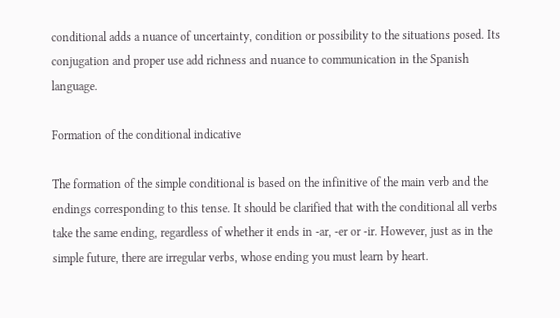conditional adds a nuance of uncertainty, condition or possibility to the situations posed. Its conjugation and proper use add richness and nuance to communication in the Spanish language.

Formation of the conditional indicative

The formation of the simple conditional is based on the infinitive of the main verb and the endings corresponding to this tense. It should be clarified that with the conditional all verbs take the same ending, regardless of whether it ends in -ar, -er or -ir. However, just as in the simple future, there are irregular verbs, whose ending you must learn by heart.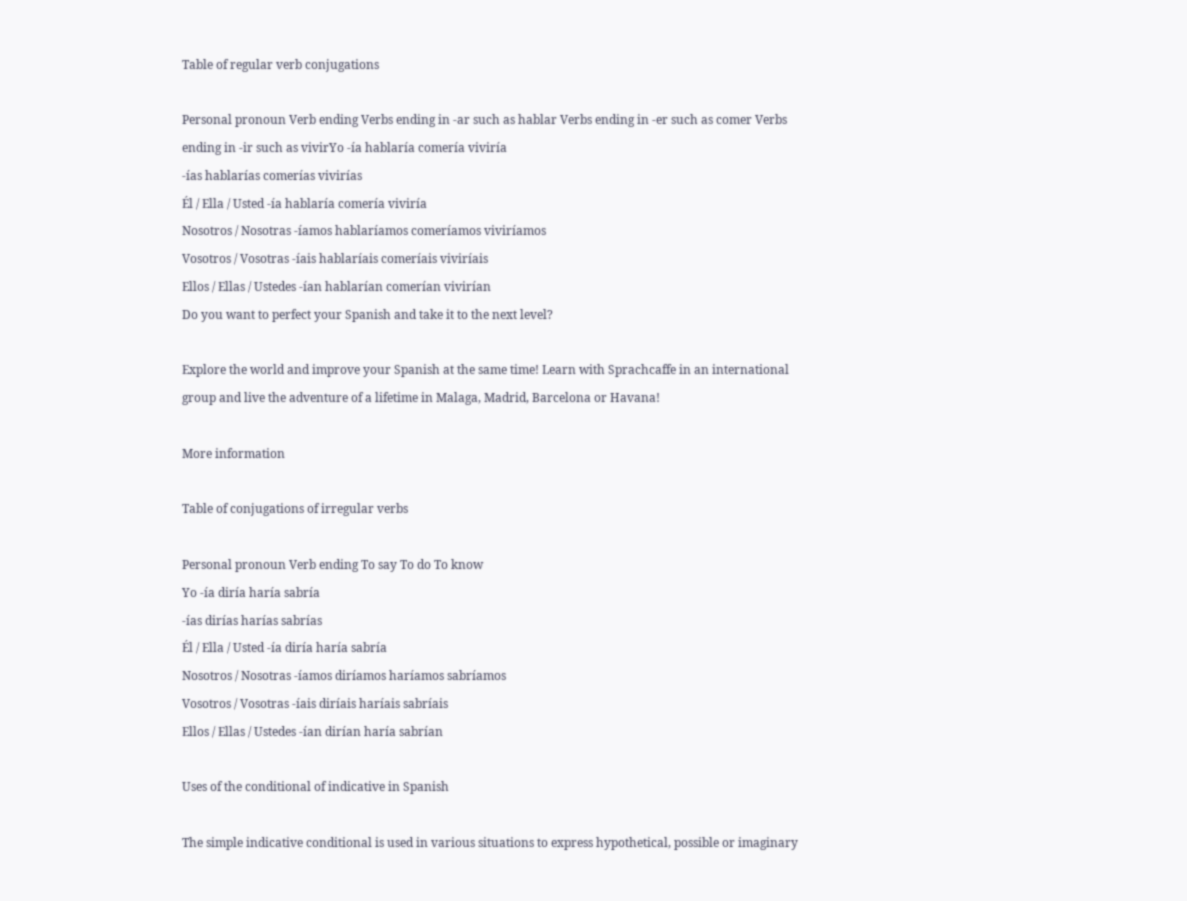Table of regular verb conjugations

Personal pronoun Verb ending Verbs ending in -ar such as hablar Verbs ending in -er such as comer Verbs ending in -ir such as vivirYo -ía hablaría comería viviría
-ías hablarías comerías vivirías
Él / Ella / Usted -ía hablaría comería viviría
Nosotros / Nosotras -íamos hablaríamos comeríamos viviríamos
Vosotros / Vosotras -íais hablaríais comeríais viviríais
Ellos / Ellas / Ustedes -ían hablarían comerían vivirían
Do you want to perfect your Spanish and take it to the next level?

Explore the world and improve your Spanish at the same time! Learn with Sprachcaffe in an international group and live the adventure of a lifetime in Malaga, Madrid, Barcelona or Havana!

More information

Table of conjugations of irregular verbs

Personal pronoun Verb ending To say To do To know
Yo -ía diría haría sabría
-ías dirías harías sabrías
Él / Ella / Usted -ía diría haría sabría
Nosotros / Nosotras -íamos diríamos haríamos sabríamos
Vosotros / Vosotras -íais diríais haríais sabríais
Ellos / Ellas / Ustedes -ían dirían haría sabrían

Uses of the conditional of indicative in Spanish

The simple indicative conditional is used in various situations to express hypothetical, possible or imaginary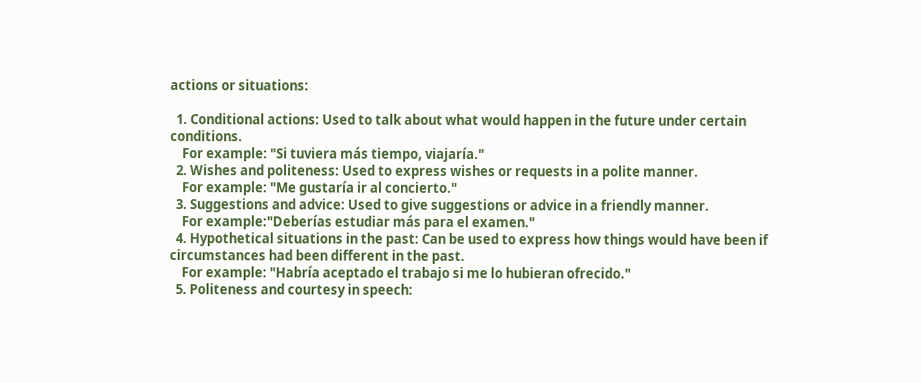actions or situations:

  1. Conditional actions: Used to talk about what would happen in the future under certain conditions.
    For example: "Si tuviera más tiempo, viajaría."
  2. Wishes and politeness: Used to express wishes or requests in a polite manner.
    For example: "Me gustaría ir al concierto."
  3. Suggestions and advice: Used to give suggestions or advice in a friendly manner.
    For example:"Deberías estudiar más para el examen."
  4. Hypothetical situations in the past: Can be used to express how things would have been if circumstances had been different in the past.
    For example: "Habría aceptado el trabajo si me lo hubieran ofrecido."
  5. Politeness and courtesy in speech: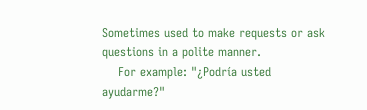Sometimes used to make requests or ask questions in a polite manner.
    For example: "¿Podría usted ayudarme?"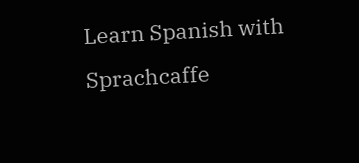Learn Spanish with Sprachcaffe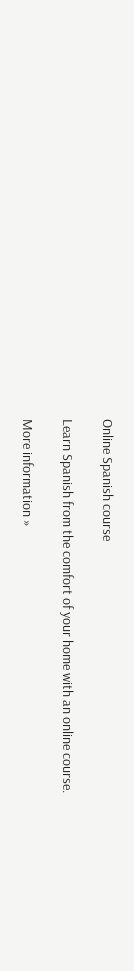Online Spanish course

Learn Spanish from the comfort of your home with an online course.

More information »